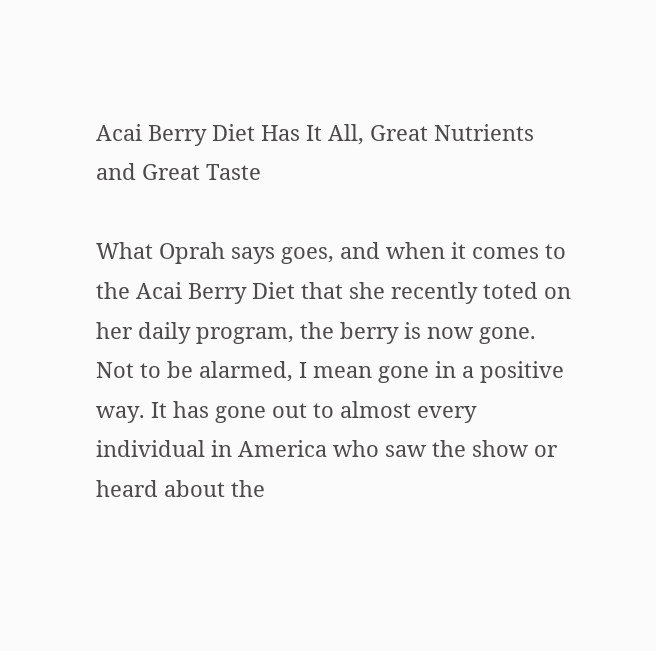Acai Berry Diet Has It All, Great Nutrients and Great Taste

What Oprah says goes, and when it comes to the Acai Berry Diet that she recently toted on her daily program, the berry is now gone. Not to be alarmed, I mean gone in a positive way. It has gone out to almost every individual in America who saw the show or heard about the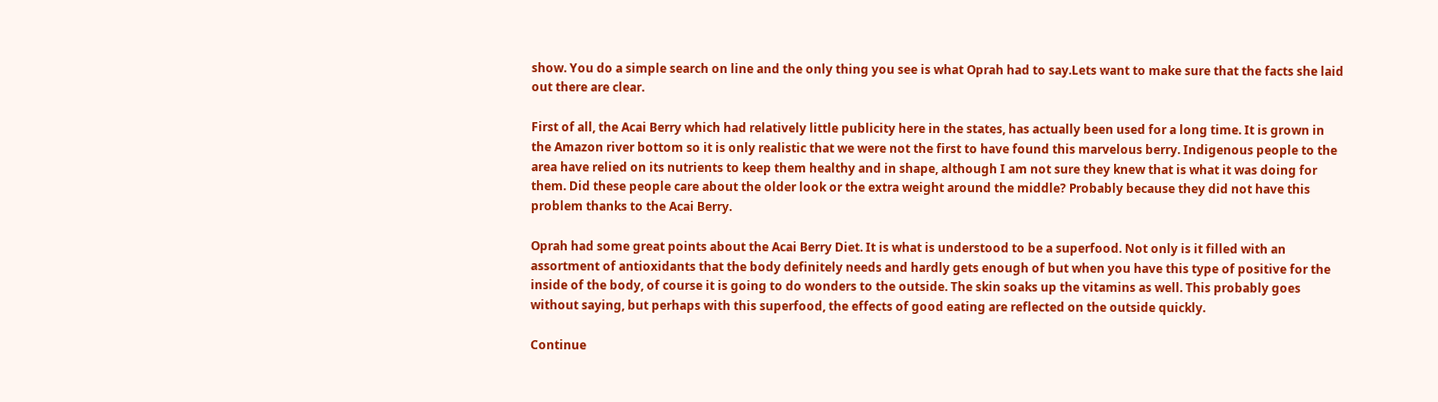show. You do a simple search on line and the only thing you see is what Oprah had to say.Lets want to make sure that the facts she laid out there are clear.

First of all, the Acai Berry which had relatively little publicity here in the states, has actually been used for a long time. It is grown in the Amazon river bottom so it is only realistic that we were not the first to have found this marvelous berry. Indigenous people to the area have relied on its nutrients to keep them healthy and in shape, although I am not sure they knew that is what it was doing for them. Did these people care about the older look or the extra weight around the middle? Probably because they did not have this problem thanks to the Acai Berry.

Oprah had some great points about the Acai Berry Diet. It is what is understood to be a superfood. Not only is it filled with an assortment of antioxidants that the body definitely needs and hardly gets enough of but when you have this type of positive for the inside of the body, of course it is going to do wonders to the outside. The skin soaks up the vitamins as well. This probably goes without saying, but perhaps with this superfood, the effects of good eating are reflected on the outside quickly.

Continue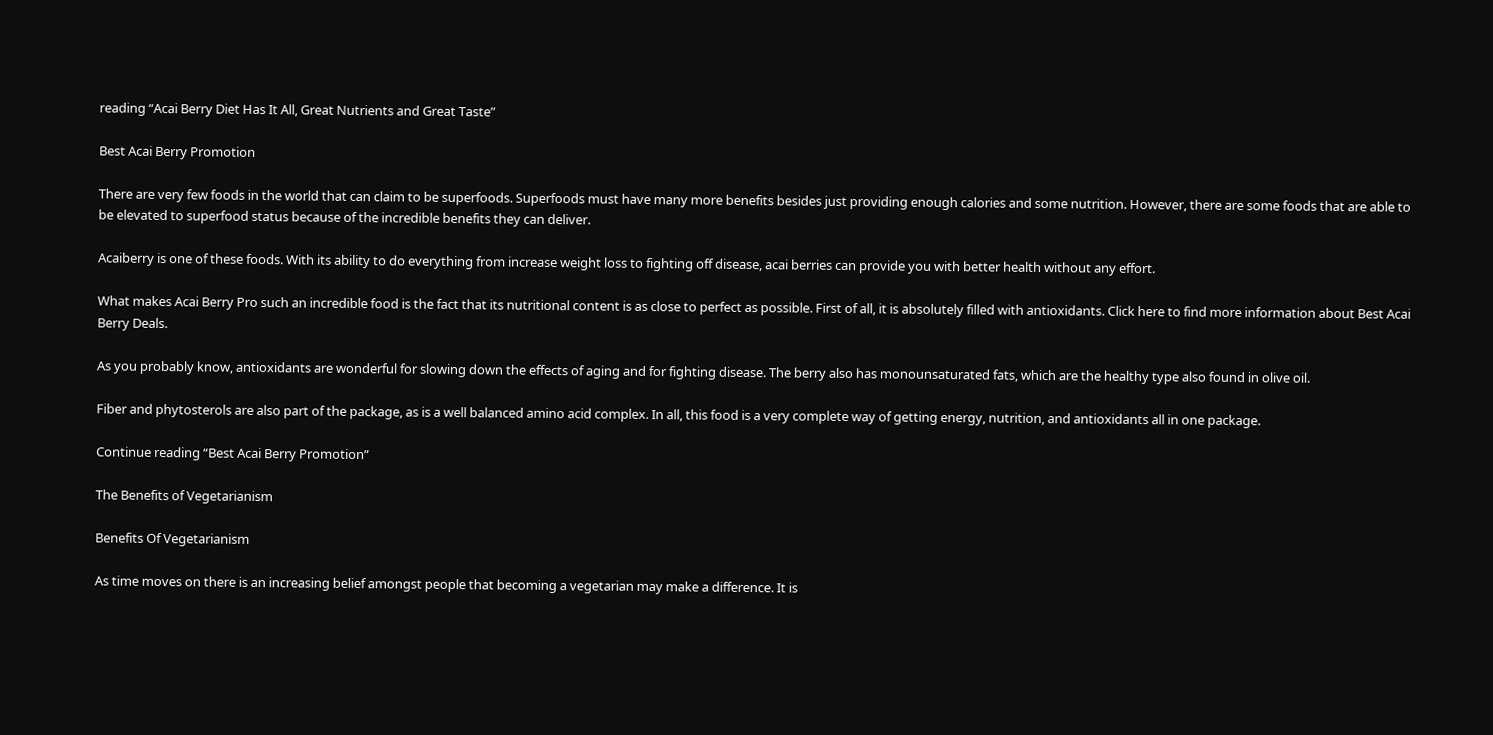reading “Acai Berry Diet Has It All, Great Nutrients and Great Taste”

Best Acai Berry Promotion

There are very few foods in the world that can claim to be superfoods. Superfoods must have many more benefits besides just providing enough calories and some nutrition. However, there are some foods that are able to be elevated to superfood status because of the incredible benefits they can deliver.

Acaiberry is one of these foods. With its ability to do everything from increase weight loss to fighting off disease, acai berries can provide you with better health without any effort.

What makes Acai Berry Pro such an incredible food is the fact that its nutritional content is as close to perfect as possible. First of all, it is absolutely filled with antioxidants. Click here to find more information about Best Acai Berry Deals.

As you probably know, antioxidants are wonderful for slowing down the effects of aging and for fighting disease. The berry also has monounsaturated fats, which are the healthy type also found in olive oil.

Fiber and phytosterols are also part of the package, as is a well balanced amino acid complex. In all, this food is a very complete way of getting energy, nutrition, and antioxidants all in one package.

Continue reading “Best Acai Berry Promotion”

The Benefits of Vegetarianism

Benefits Of Vegetarianism

As time moves on there is an increasing belief amongst people that becoming a vegetarian may make a difference. It is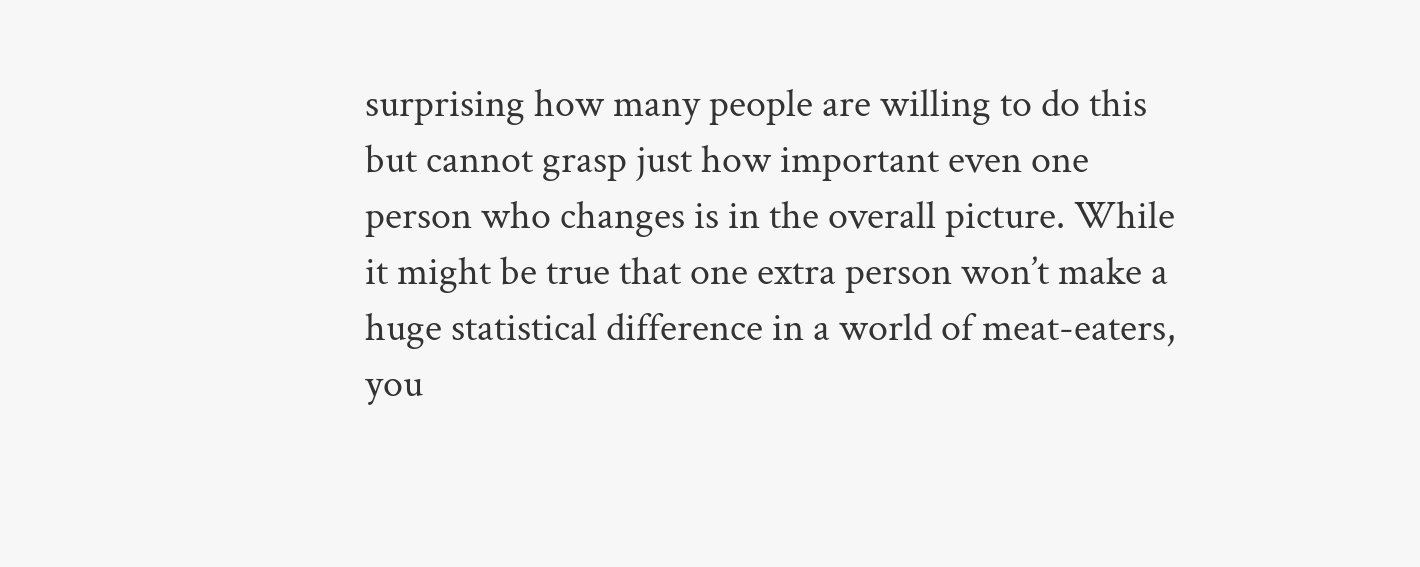surprising how many people are willing to do this but cannot grasp just how important even one person who changes is in the overall picture. While it might be true that one extra person won’t make a huge statistical difference in a world of meat-eaters, you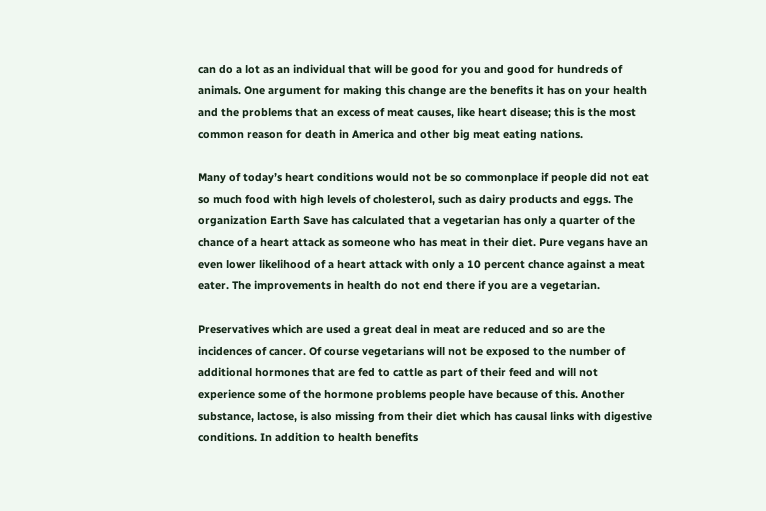can do a lot as an individual that will be good for you and good for hundreds of animals. One argument for making this change are the benefits it has on your health and the problems that an excess of meat causes, like heart disease; this is the most common reason for death in America and other big meat eating nations.

Many of today’s heart conditions would not be so commonplace if people did not eat so much food with high levels of cholesterol, such as dairy products and eggs. The organization Earth Save has calculated that a vegetarian has only a quarter of the chance of a heart attack as someone who has meat in their diet. Pure vegans have an even lower likelihood of a heart attack with only a 10 percent chance against a meat eater. The improvements in health do not end there if you are a vegetarian.

Preservatives which are used a great deal in meat are reduced and so are the incidences of cancer. Of course vegetarians will not be exposed to the number of additional hormones that are fed to cattle as part of their feed and will not experience some of the hormone problems people have because of this. Another substance, lactose, is also missing from their diet which has causal links with digestive conditions. In addition to health benefits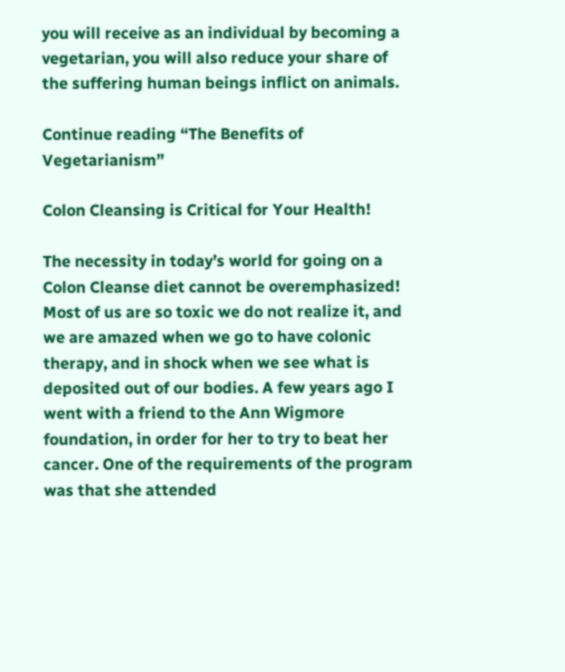you will receive as an individual by becoming a vegetarian, you will also reduce your share of the suffering human beings inflict on animals.

Continue reading “The Benefits of Vegetarianism”

Colon Cleansing is Critical for Your Health!

The necessity in today’s world for going on a Colon Cleanse diet cannot be overemphasized! Most of us are so toxic we do not realize it, and we are amazed when we go to have colonic therapy, and in shock when we see what is deposited out of our bodies. A few years ago I went with a friend to the Ann Wigmore foundation, in order for her to try to beat her cancer. One of the requirements of the program was that she attended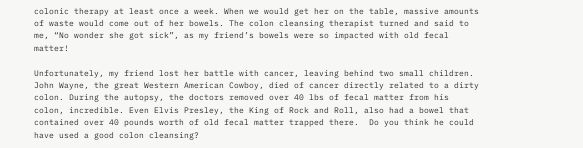colonic therapy at least once a week. When we would get her on the table, massive amounts of waste would come out of her bowels. The colon cleansing therapist turned and said to me, “No wonder she got sick”, as my friend’s bowels were so impacted with old fecal matter!

Unfortunately, my friend lost her battle with cancer, leaving behind two small children. John Wayne, the great Western American Cowboy, died of cancer directly related to a dirty colon. During the autopsy, the doctors removed over 40 lbs of fecal matter from his colon, incredible. Even Elvis Presley, the King of Rock and Roll, also had a bowel that contained over 40 pounds worth of old fecal matter trapped there.  Do you think he could have used a good colon cleansing?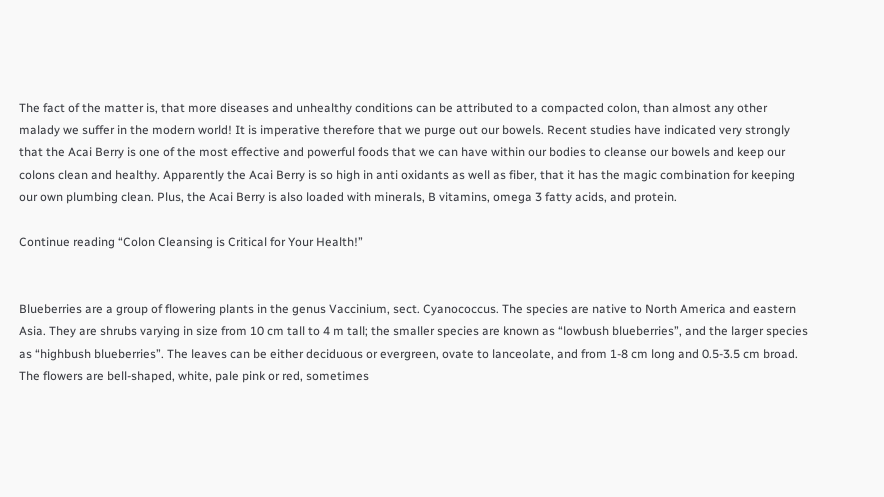The fact of the matter is, that more diseases and unhealthy conditions can be attributed to a compacted colon, than almost any other malady we suffer in the modern world! It is imperative therefore that we purge out our bowels. Recent studies have indicated very strongly that the Acai Berry is one of the most effective and powerful foods that we can have within our bodies to cleanse our bowels and keep our colons clean and healthy. Apparently the Acai Berry is so high in anti oxidants as well as fiber, that it has the magic combination for keeping our own plumbing clean. Plus, the Acai Berry is also loaded with minerals, B vitamins, omega 3 fatty acids, and protein.

Continue reading “Colon Cleansing is Critical for Your Health!”


Blueberries are a group of flowering plants in the genus Vaccinium, sect. Cyanococcus. The species are native to North America and eastern Asia. They are shrubs varying in size from 10 cm tall to 4 m tall; the smaller species are known as “lowbush blueberries”, and the larger species as “highbush blueberries”. The leaves can be either deciduous or evergreen, ovate to lanceolate, and from 1-8 cm long and 0.5-3.5 cm broad. The flowers are bell-shaped, white, pale pink or red, sometimes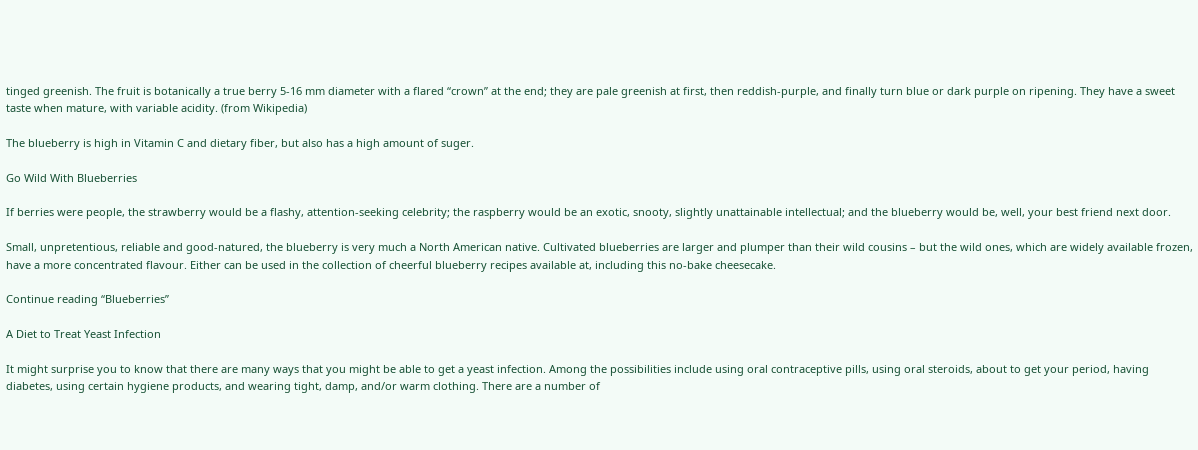tinged greenish. The fruit is botanically a true berry 5-16 mm diameter with a flared “crown” at the end; they are pale greenish at first, then reddish-purple, and finally turn blue or dark purple on ripening. They have a sweet taste when mature, with variable acidity. (from Wikipedia)

The blueberry is high in Vitamin C and dietary fiber, but also has a high amount of suger.

Go Wild With Blueberries

If berries were people, the strawberry would be a flashy, attention-seeking celebrity; the raspberry would be an exotic, snooty, slightly unattainable intellectual; and the blueberry would be, well, your best friend next door.

Small, unpretentious, reliable and good-natured, the blueberry is very much a North American native. Cultivated blueberries are larger and plumper than their wild cousins – but the wild ones, which are widely available frozen, have a more concentrated flavour. Either can be used in the collection of cheerful blueberry recipes available at, including this no-bake cheesecake.

Continue reading “Blueberries”

A Diet to Treat Yeast Infection

It might surprise you to know that there are many ways that you might be able to get a yeast infection. Among the possibilities include using oral contraceptive pills, using oral steroids, about to get your period, having diabetes, using certain hygiene products, and wearing tight, damp, and/or warm clothing. There are a number of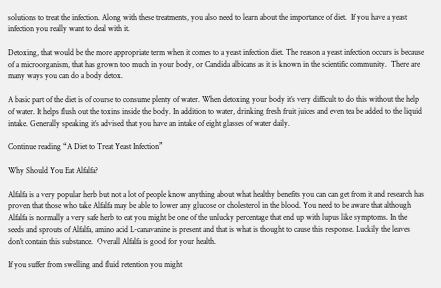solutions to treat the infection. Along with these treatments, you also need to learn about the importance of diet.  If you have a yeast infection you really want to deal with it.

Detoxing, that would be the more appropriate term when it comes to a yeast infection diet. The reason a yeast infection occurs is because of a microorganism, that has grown too much in your body, or Candida albicans as it is known in the scientific community.  There are many ways you can do a body detox.

A basic part of the diet is of course to consume plenty of water. When detoxing your body it’s very difficult to do this without the help of water. It helps flush out the toxins inside the body. In addition to water, drinking fresh fruit juices and even tea be added to the liquid intake. Generally speaking it’s advised that you have an intake of eight glasses of water daily.

Continue reading “A Diet to Treat Yeast Infection”

Why Should You Eat Alfalfa?

Alfalfa is a very popular herb but not a lot of people know anything about what healthy benefits you can can get from it and research has proven that those who take Alfalfa may be able to lower any glucose or cholesterol in the blood. You need to be aware that although Alfalfa is normally a very safe herb to eat you might be one of the unlucky percentage that end up with lupus like symptoms. In the seeds and sprouts of Alfalfa, amino acid L-canavanine is present and that is what is thought to cause this response. Luckily the leaves don’t contain this substance.  Overall Alfalfa is good for your health.

If you suffer from swelling and fluid retention you might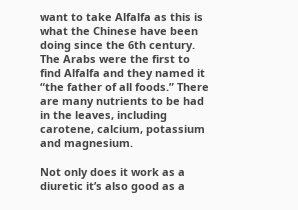want to take Alfalfa as this is what the Chinese have been doing since the 6th century. The Arabs were the first to find Alfalfa and they named it “the father of all foods.” There are many nutrients to be had in the leaves, including carotene, calcium, potassium and magnesium.

Not only does it work as a diuretic it’s also good as a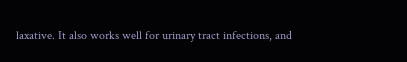laxative. It also works well for urinary tract infections, and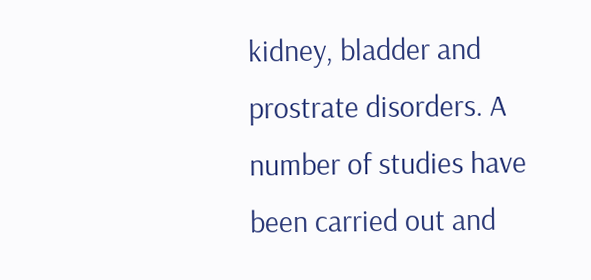kidney, bladder and prostrate disorders. A number of studies have been carried out and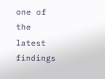one of the latest findings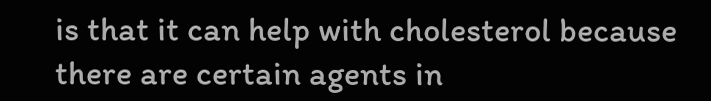is that it can help with cholesterol because there are certain agents in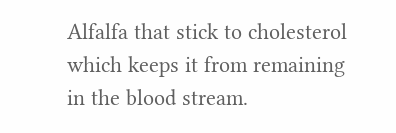Alfalfa that stick to cholesterol which keeps it from remaining in the blood stream.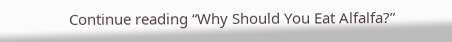Continue reading “Why Should You Eat Alfalfa?”